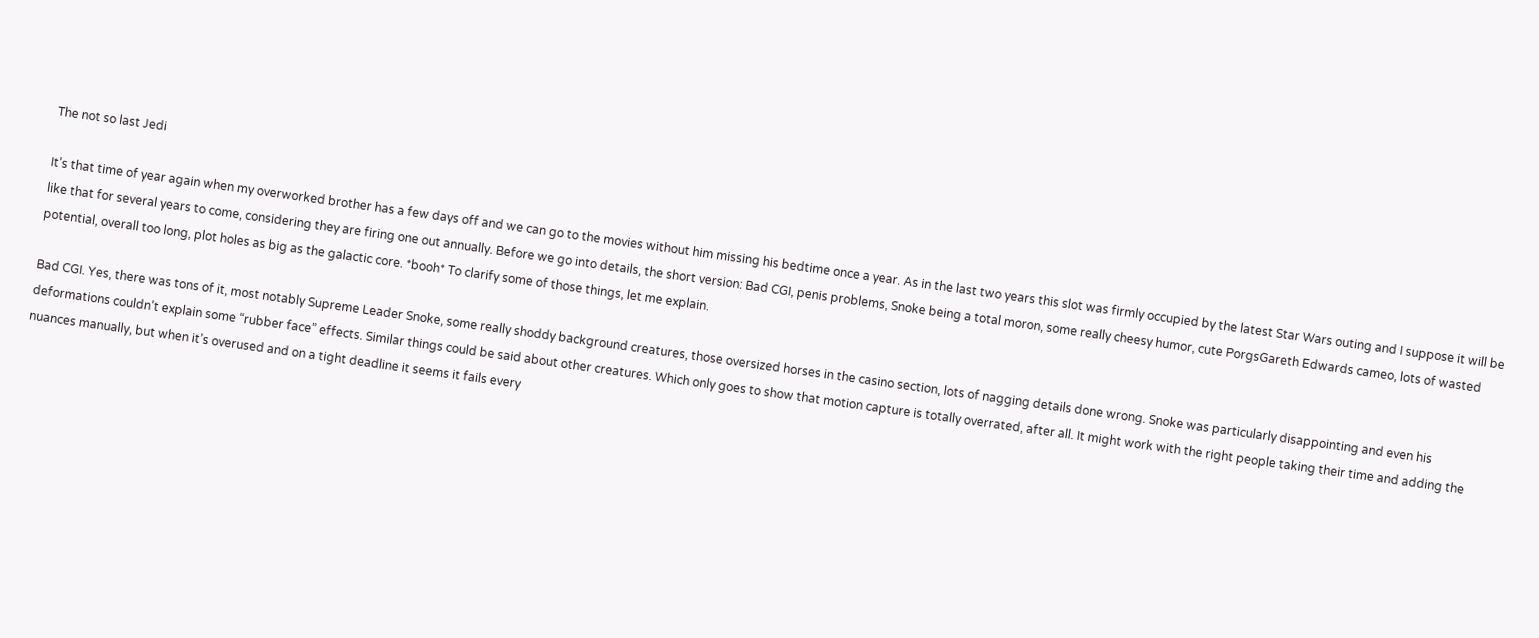The not so last Jedi

It’s that time of year again when my overworked brother has a few days off and we can go to the movies without him missing his bedtime once a year. As in the last two years this slot was firmly occupied by the latest Star Wars outing and I suppose it will be like that for several years to come, considering they are firing one out annually. Before we go into details, the short version: Bad CGI, penis problems, Snoke being a total moron, some really cheesy humor, cute PorgsGareth Edwards cameo, lots of wasted potential, overall too long, plot holes as big as the galactic core. *booh* To clarify some of those things, let me explain.

Bad CGI. Yes, there was tons of it, most notably Supreme Leader Snoke, some really shoddy background creatures, those oversized horses in the casino section, lots of nagging details done wrong. Snoke was particularly disappointing and even his deformations couldn’t explain some “rubber face” effects. Similar things could be said about other creatures. Which only goes to show that motion capture is totally overrated, after all. It might work with the right people taking their time and adding the nuances manually, but when it’s overused and on a tight deadline it seems it fails every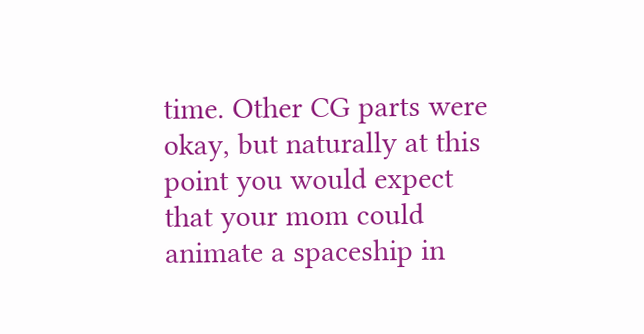time. Other CG parts were okay, but naturally at this point you would expect that your mom could animate a spaceship in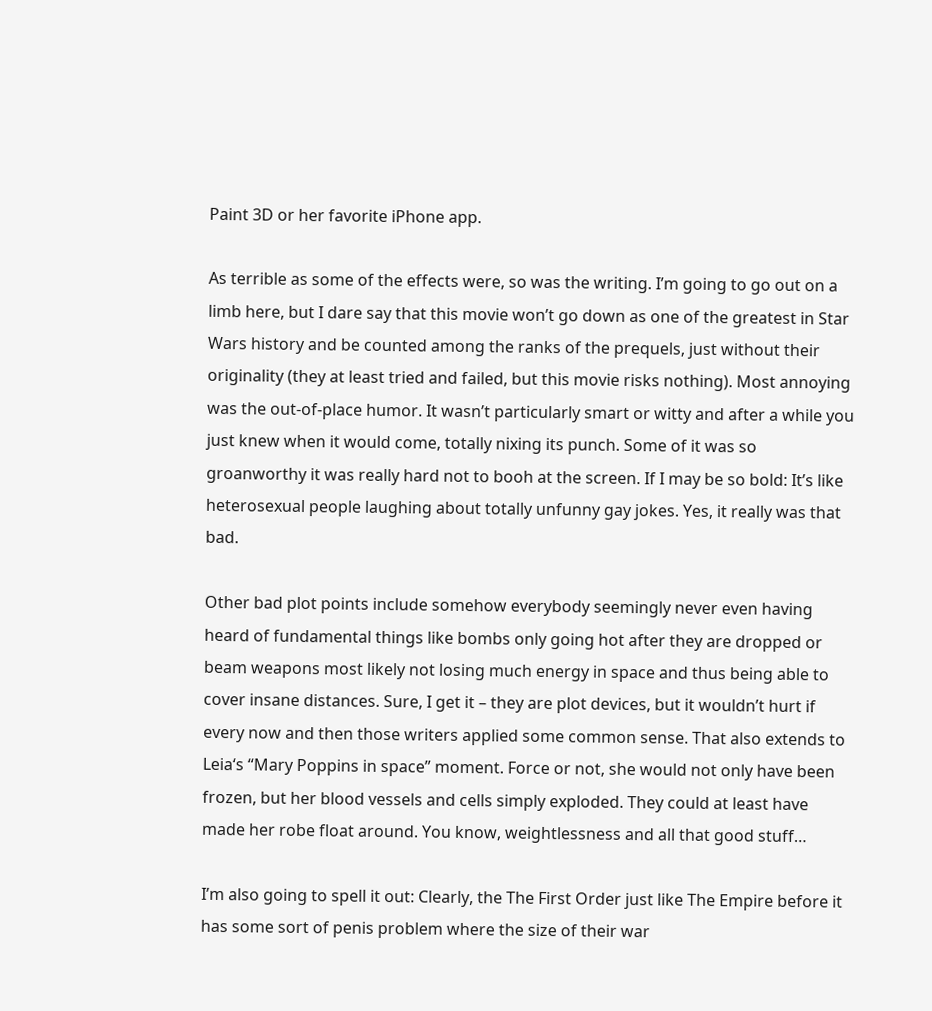Paint 3D or her favorite iPhone app.

As terrible as some of the effects were, so was the writing. I’m going to go out on a limb here, but I dare say that this movie won’t go down as one of the greatest in Star Wars history and be counted among the ranks of the prequels, just without their originality (they at least tried and failed, but this movie risks nothing). Most annoying was the out-of-place humor. It wasn’t particularly smart or witty and after a while you just knew when it would come, totally nixing its punch. Some of it was so groanworthy it was really hard not to booh at the screen. If I may be so bold: It’s like heterosexual people laughing about totally unfunny gay jokes. Yes, it really was that bad.

Other bad plot points include somehow everybody seemingly never even having heard of fundamental things like bombs only going hot after they are dropped or beam weapons most likely not losing much energy in space and thus being able to cover insane distances. Sure, I get it – they are plot devices, but it wouldn’t hurt if every now and then those writers applied some common sense. That also extends to Leia‘s “Mary Poppins in space” moment. Force or not, she would not only have been frozen, but her blood vessels and cells simply exploded. They could at least have made her robe float around. You know, weightlessness and all that good stuff…

I’m also going to spell it out: Clearly, the The First Order just like The Empire before it has some sort of penis problem where the size of their war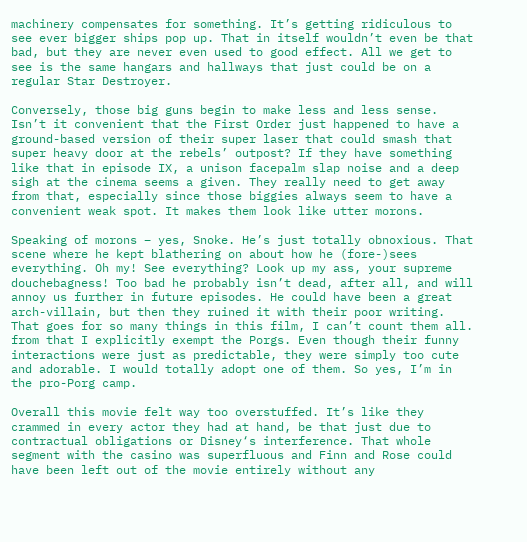machinery compensates for something. It’s getting ridiculous to see ever bigger ships pop up. That in itself wouldn’t even be that bad, but they are never even used to good effect. All we get to see is the same hangars and hallways that just could be on a regular Star Destroyer.

Conversely, those big guns begin to make less and less sense. Isn’t it convenient that the First Order just happened to have a ground-based version of their super laser that could smash that super heavy door at the rebels’ outpost? If they have something like that in episode IX, a unison facepalm slap noise and a deep sigh at the cinema seems a given. They really need to get away from that, especially since those biggies always seem to have a convenient weak spot. It makes them look like utter morons.

Speaking of morons – yes, Snoke. He’s just totally obnoxious. That scene where he kept blathering on about how he (fore-)sees everything. Oh my! See everything? Look up my ass, your supreme douchebagness! Too bad he probably isn’t dead, after all, and will annoy us further in future episodes. He could have been a great arch-villain, but then they ruined it with their poor writing. That goes for so many things in this film, I can’t count them all. from that I explicitly exempt the Porgs. Even though their funny interactions were just as predictable, they were simply too cute and adorable. I would totally adopt one of them. So yes, I’m in the pro-Porg camp.

Overall this movie felt way too overstuffed. It’s like they crammed in every actor they had at hand, be that just due to contractual obligations or Disney‘s interference. That whole segment with the casino was superfluous and Finn and Rose could have been left out of the movie entirely without any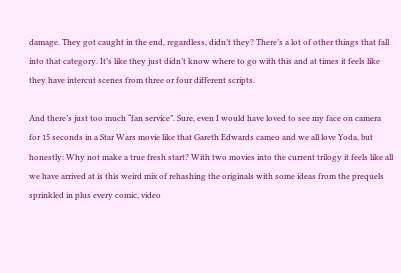damage. They got caught in the end, regardless, didn’t they? There’s a lot of other things that fall into that category. It’s like they just didn’t know where to go with this and at times it feels like they have intercut scenes from three or four different scripts.

And there’s just too much “fan service”. Sure, even I would have loved to see my face on camera for 15 seconds in a Star Wars movie like that Gareth Edwards cameo and we all love Yoda, but honestly: Why not make a true fresh start? With two movies into the current trilogy it feels like all we have arrived at is this weird mix of rehashing the originals with some ideas from the prequels sprinkled in plus every comic, video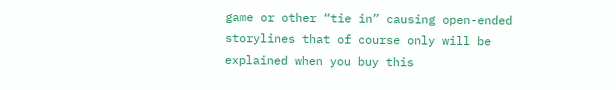game or other “tie in” causing open-ended storylines that of course only will be explained when you buy this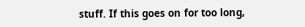stuff. If this goes on for too long,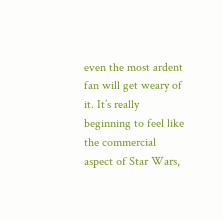even the most ardent fan will get weary of it. It’s really beginning to feel like the commercial aspect of Star Wars,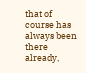that of course has always been there already,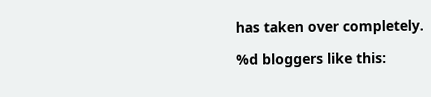has taken over completely.

%d bloggers like this: